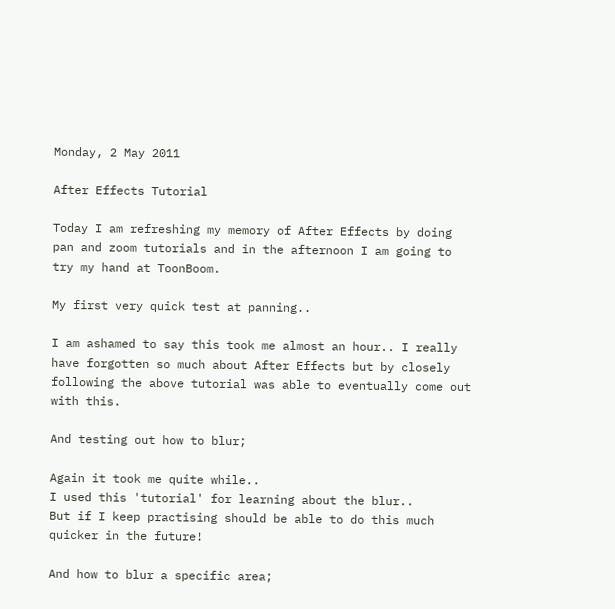Monday, 2 May 2011

After Effects Tutorial

Today I am refreshing my memory of After Effects by doing pan and zoom tutorials and in the afternoon I am going to try my hand at ToonBoom.

My first very quick test at panning..

I am ashamed to say this took me almost an hour.. I really have forgotten so much about After Effects but by closely following the above tutorial was able to eventually come out with this.

And testing out how to blur;

Again it took me quite while..
I used this 'tutorial' for learning about the blur..
But if I keep practising should be able to do this much quicker in the future!

And how to blur a specific area;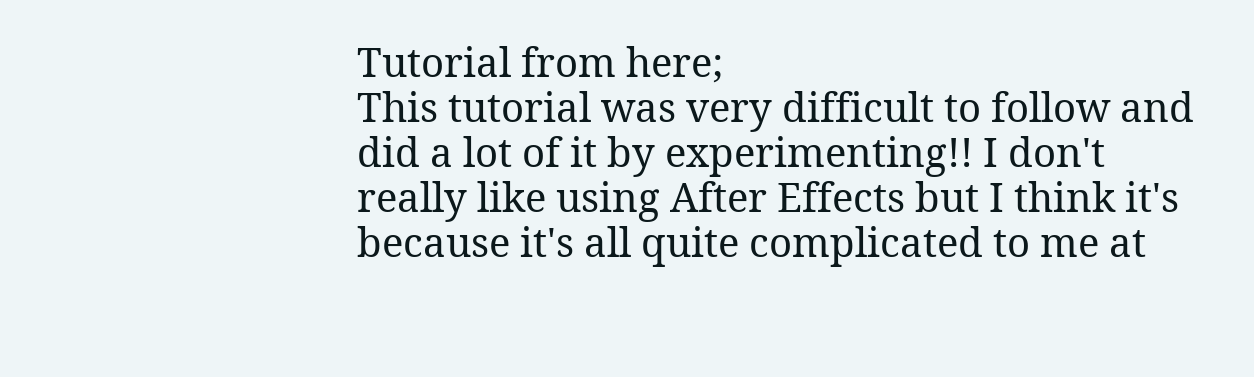Tutorial from here;
This tutorial was very difficult to follow and did a lot of it by experimenting!! I don't really like using After Effects but I think it's because it's all quite complicated to me at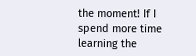the moment! If I spend more time learning the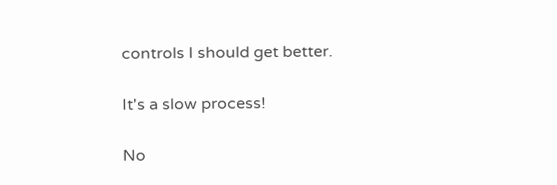controls I should get better.

It's a slow process!

No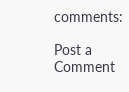comments:

Post a Comment